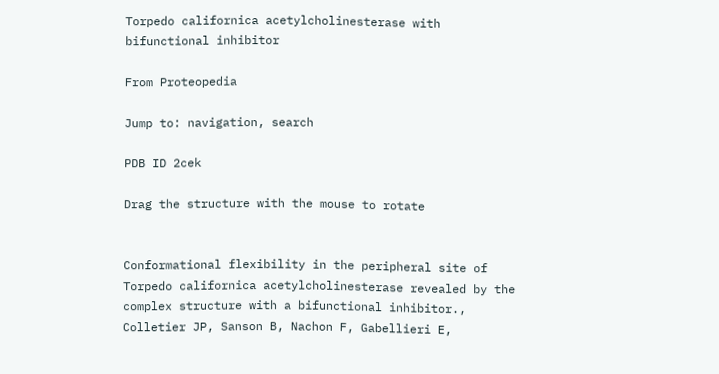Torpedo californica acetylcholinesterase with bifunctional inhibitor

From Proteopedia

Jump to: navigation, search

PDB ID 2cek

Drag the structure with the mouse to rotate


Conformational flexibility in the peripheral site of Torpedo californica acetylcholinesterase revealed by the complex structure with a bifunctional inhibitor., Colletier JP, Sanson B, Nachon F, Gabellieri E,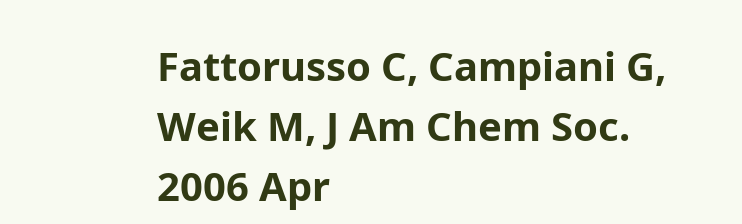Fattorusso C, Campiani G, Weik M, J Am Chem Soc. 2006 Apr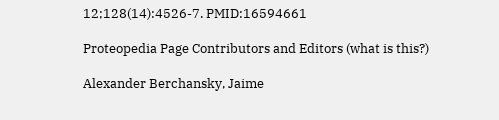12;128(14):4526-7. PMID:16594661

Proteopedia Page Contributors and Editors (what is this?)

Alexander Berchansky, Jaime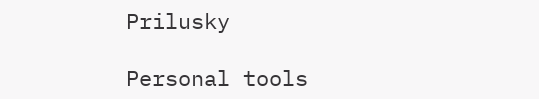Prilusky

Personal tools